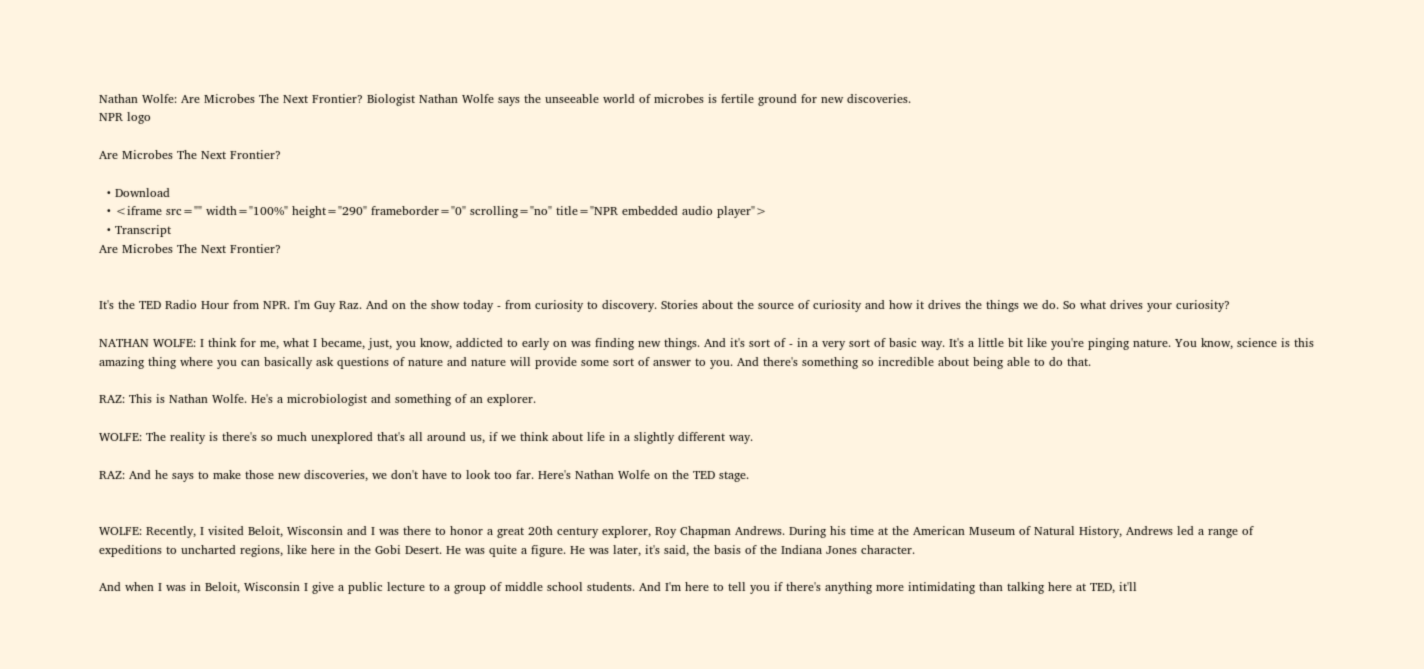Nathan Wolfe: Are Microbes The Next Frontier? Biologist Nathan Wolfe says the unseeable world of microbes is fertile ground for new discoveries.
NPR logo

Are Microbes The Next Frontier?

  • Download
  • <iframe src="" width="100%" height="290" frameborder="0" scrolling="no" title="NPR embedded audio player">
  • Transcript
Are Microbes The Next Frontier?


It's the TED Radio Hour from NPR. I'm Guy Raz. And on the show today - from curiosity to discovery. Stories about the source of curiosity and how it drives the things we do. So what drives your curiosity?

NATHAN WOLFE: I think for me, what I became, just, you know, addicted to early on was finding new things. And it's sort of - in a very sort of basic way. It's a little bit like you're pinging nature. You know, science is this amazing thing where you can basically ask questions of nature and nature will provide some sort of answer to you. And there's something so incredible about being able to do that.

RAZ: This is Nathan Wolfe. He's a microbiologist and something of an explorer.

WOLFE: The reality is there's so much unexplored that's all around us, if we think about life in a slightly different way.

RAZ: And he says to make those new discoveries, we don't have to look too far. Here's Nathan Wolfe on the TED stage.


WOLFE: Recently, I visited Beloit, Wisconsin and I was there to honor a great 20th century explorer, Roy Chapman Andrews. During his time at the American Museum of Natural History, Andrews led a range of expeditions to uncharted regions, like here in the Gobi Desert. He was quite a figure. He was later, it's said, the basis of the Indiana Jones character.

And when I was in Beloit, Wisconsin I give a public lecture to a group of middle school students. And I'm here to tell you if there's anything more intimidating than talking here at TED, it'll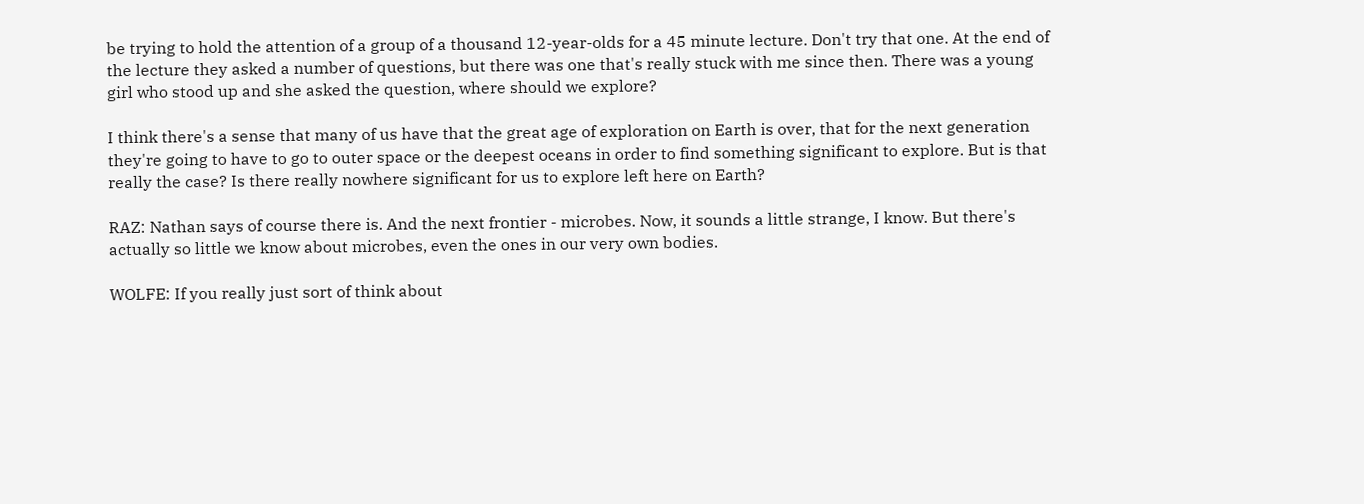be trying to hold the attention of a group of a thousand 12-year-olds for a 45 minute lecture. Don't try that one. At the end of the lecture they asked a number of questions, but there was one that's really stuck with me since then. There was a young girl who stood up and she asked the question, where should we explore?

I think there's a sense that many of us have that the great age of exploration on Earth is over, that for the next generation they're going to have to go to outer space or the deepest oceans in order to find something significant to explore. But is that really the case? Is there really nowhere significant for us to explore left here on Earth?

RAZ: Nathan says of course there is. And the next frontier - microbes. Now, it sounds a little strange, I know. But there's actually so little we know about microbes, even the ones in our very own bodies.

WOLFE: If you really just sort of think about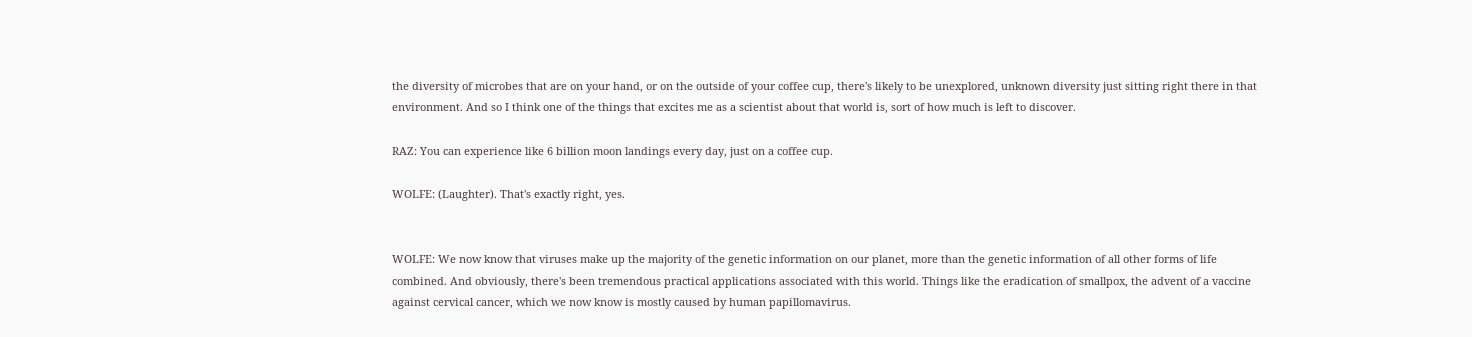the diversity of microbes that are on your hand, or on the outside of your coffee cup, there's likely to be unexplored, unknown diversity just sitting right there in that environment. And so I think one of the things that excites me as a scientist about that world is, sort of how much is left to discover.

RAZ: You can experience like 6 billion moon landings every day, just on a coffee cup.

WOLFE: (Laughter). That's exactly right, yes.


WOLFE: We now know that viruses make up the majority of the genetic information on our planet, more than the genetic information of all other forms of life combined. And obviously, there's been tremendous practical applications associated with this world. Things like the eradication of smallpox, the advent of a vaccine against cervical cancer, which we now know is mostly caused by human papillomavirus.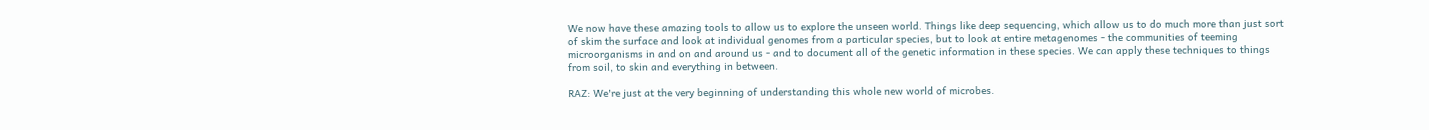We now have these amazing tools to allow us to explore the unseen world. Things like deep sequencing, which allow us to do much more than just sort of skim the surface and look at individual genomes from a particular species, but to look at entire metagenomes - the communities of teeming microorganisms in and on and around us - and to document all of the genetic information in these species. We can apply these techniques to things from soil, to skin and everything in between.

RAZ: We're just at the very beginning of understanding this whole new world of microbes.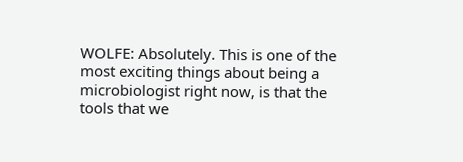WOLFE: Absolutely. This is one of the most exciting things about being a microbiologist right now, is that the tools that we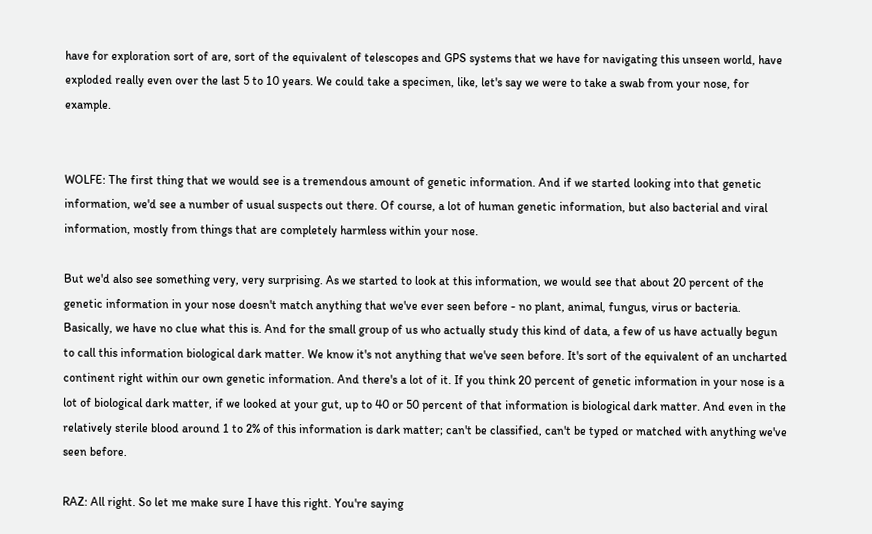have for exploration sort of are, sort of the equivalent of telescopes and GPS systems that we have for navigating this unseen world, have exploded really even over the last 5 to 10 years. We could take a specimen, like, let's say we were to take a swab from your nose, for example.


WOLFE: The first thing that we would see is a tremendous amount of genetic information. And if we started looking into that genetic information, we'd see a number of usual suspects out there. Of course, a lot of human genetic information, but also bacterial and viral information, mostly from things that are completely harmless within your nose.

But we'd also see something very, very surprising. As we started to look at this information, we would see that about 20 percent of the genetic information in your nose doesn't match anything that we've ever seen before - no plant, animal, fungus, virus or bacteria. Basically, we have no clue what this is. And for the small group of us who actually study this kind of data, a few of us have actually begun to call this information biological dark matter. We know it's not anything that we've seen before. It's sort of the equivalent of an uncharted continent right within our own genetic information. And there's a lot of it. If you think 20 percent of genetic information in your nose is a lot of biological dark matter, if we looked at your gut, up to 40 or 50 percent of that information is biological dark matter. And even in the relatively sterile blood around 1 to 2% of this information is dark matter; can't be classified, can't be typed or matched with anything we've seen before.

RAZ: All right. So let me make sure I have this right. You're saying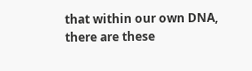that within our own DNA, there are these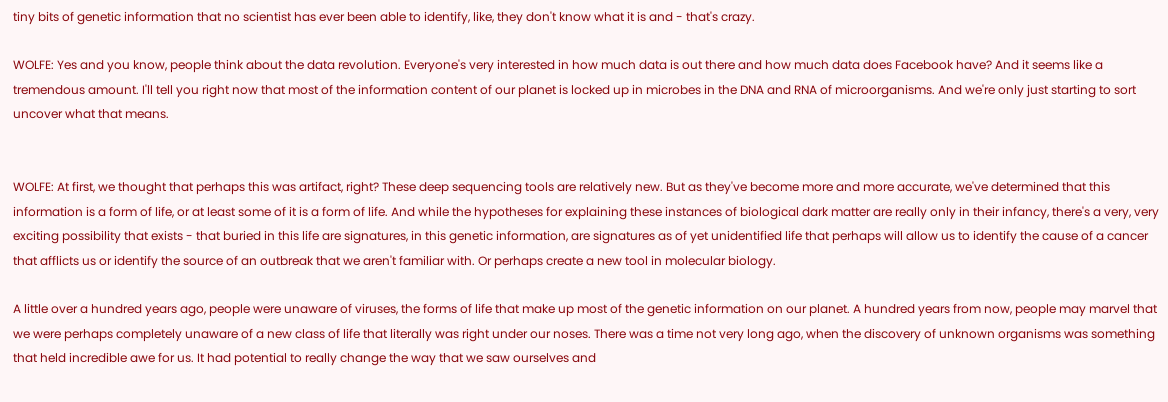tiny bits of genetic information that no scientist has ever been able to identify, like, they don't know what it is and - that's crazy.

WOLFE: Yes and you know, people think about the data revolution. Everyone's very interested in how much data is out there and how much data does Facebook have? And it seems like a tremendous amount. I'll tell you right now that most of the information content of our planet is locked up in microbes in the DNA and RNA of microorganisms. And we're only just starting to sort uncover what that means.


WOLFE: At first, we thought that perhaps this was artifact, right? These deep sequencing tools are relatively new. But as they've become more and more accurate, we've determined that this information is a form of life, or at least some of it is a form of life. And while the hypotheses for explaining these instances of biological dark matter are really only in their infancy, there's a very, very exciting possibility that exists - that buried in this life are signatures, in this genetic information, are signatures as of yet unidentified life that perhaps will allow us to identify the cause of a cancer that afflicts us or identify the source of an outbreak that we aren't familiar with. Or perhaps create a new tool in molecular biology.

A little over a hundred years ago, people were unaware of viruses, the forms of life that make up most of the genetic information on our planet. A hundred years from now, people may marvel that we were perhaps completely unaware of a new class of life that literally was right under our noses. There was a time not very long ago, when the discovery of unknown organisms was something that held incredible awe for us. It had potential to really change the way that we saw ourselves and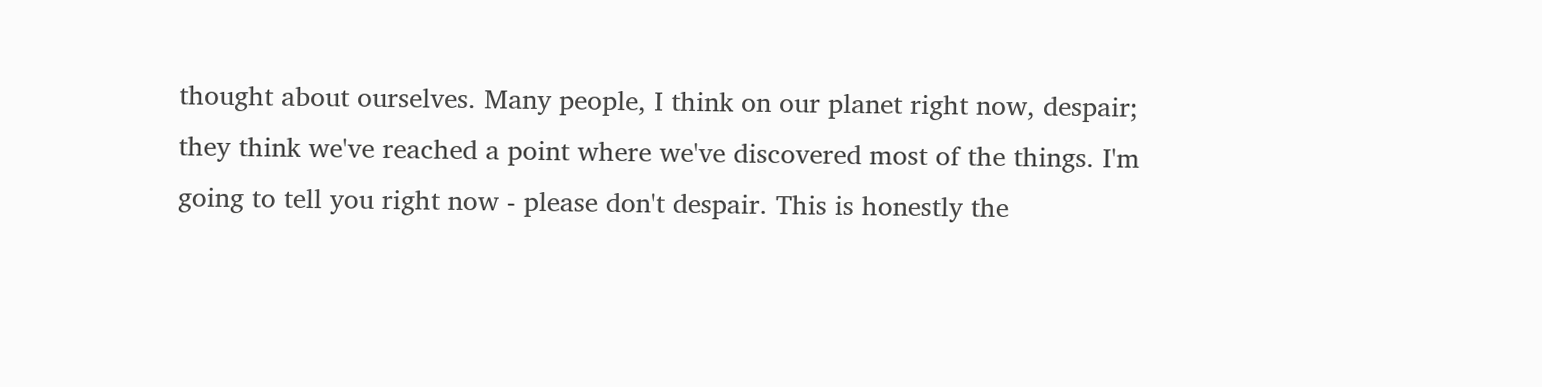thought about ourselves. Many people, I think on our planet right now, despair; they think we've reached a point where we've discovered most of the things. I'm going to tell you right now - please don't despair. This is honestly the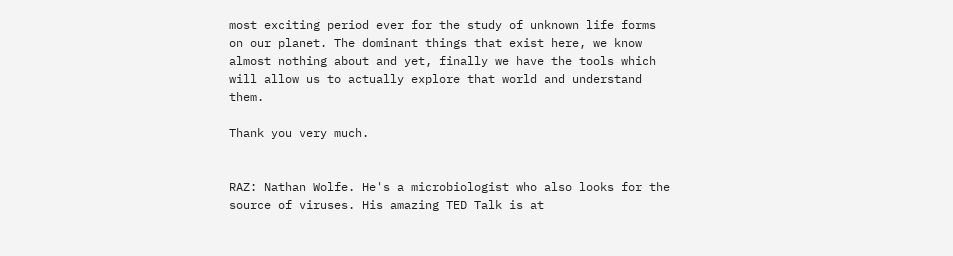most exciting period ever for the study of unknown life forms on our planet. The dominant things that exist here, we know almost nothing about and yet, finally we have the tools which will allow us to actually explore that world and understand them.

Thank you very much.


RAZ: Nathan Wolfe. He's a microbiologist who also looks for the source of viruses. His amazing TED Talk is at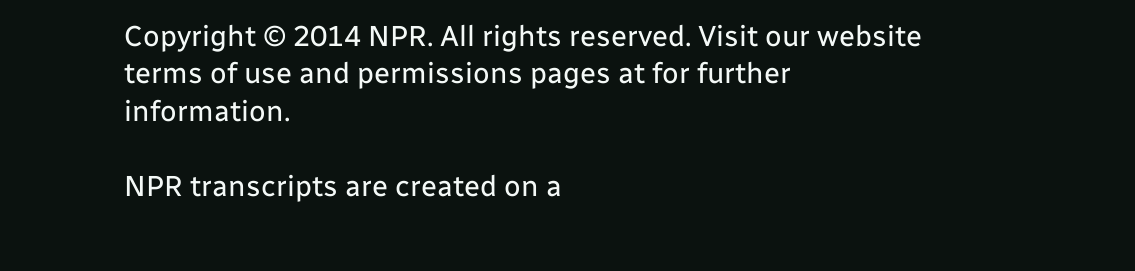Copyright © 2014 NPR. All rights reserved. Visit our website terms of use and permissions pages at for further information.

NPR transcripts are created on a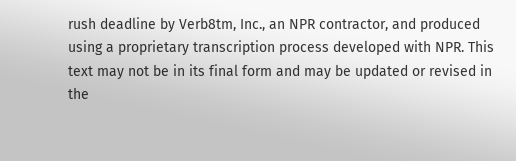rush deadline by Verb8tm, Inc., an NPR contractor, and produced using a proprietary transcription process developed with NPR. This text may not be in its final form and may be updated or revised in the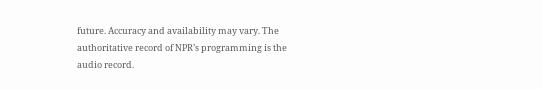future. Accuracy and availability may vary. The authoritative record of NPR’s programming is the audio record.